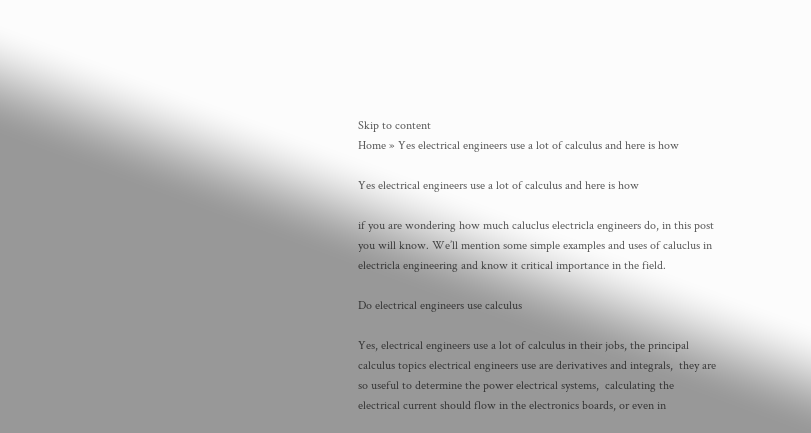Skip to content
Home » Yes electrical engineers use a lot of calculus and here is how

Yes electrical engineers use a lot of calculus and here is how

if you are wondering how much caluclus electricla engineers do, in this post you will know. We’ll mention some simple examples and uses of caluclus in electricla engineering and know it critical importance in the field.

Do electrical engineers use calculus

Yes, electrical engineers use a lot of calculus in their jobs, the principal calculus topics electrical engineers use are derivatives and integrals,  they are so useful to determine the power electrical systems,  calculating the electrical current should flow in the electronics boards, or even in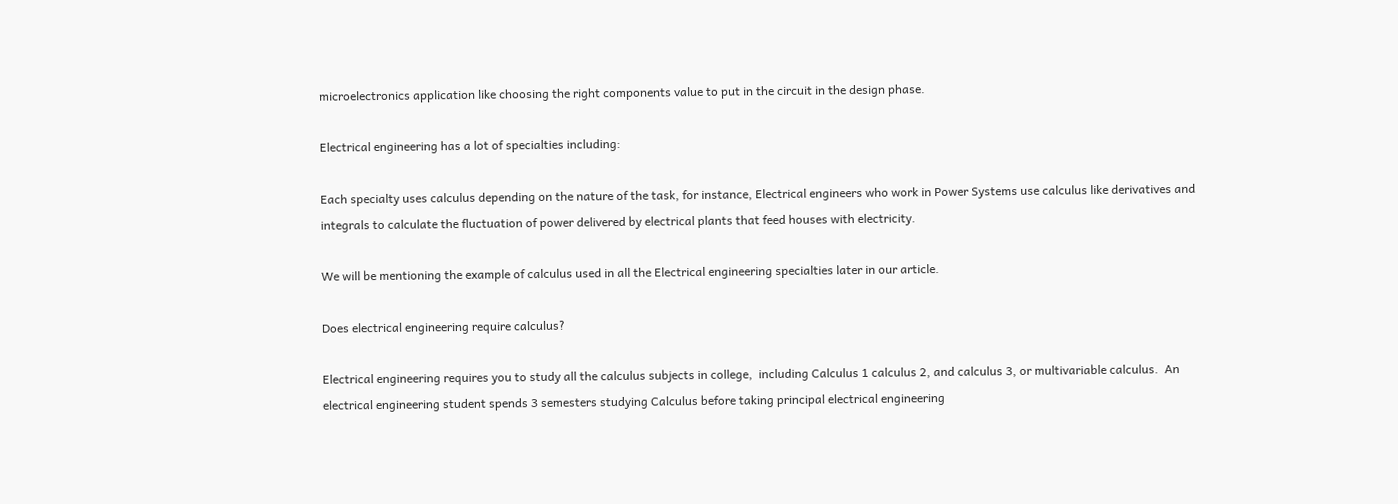microelectronics application like choosing the right components value to put in the circuit in the design phase.

Electrical engineering has a lot of specialties including:

Each specialty uses calculus depending on the nature of the task, for instance, Electrical engineers who work in Power Systems use calculus like derivatives and integrals to calculate the fluctuation of power delivered by electrical plants that feed houses with electricity.

We will be mentioning the example of calculus used in all the Electrical engineering specialties later in our article.

Does electrical engineering require calculus?

Electrical engineering requires you to study all the calculus subjects in college,  including Calculus 1 calculus 2, and calculus 3, or multivariable calculus.  An electrical engineering student spends 3 semesters studying Calculus before taking principal electrical engineering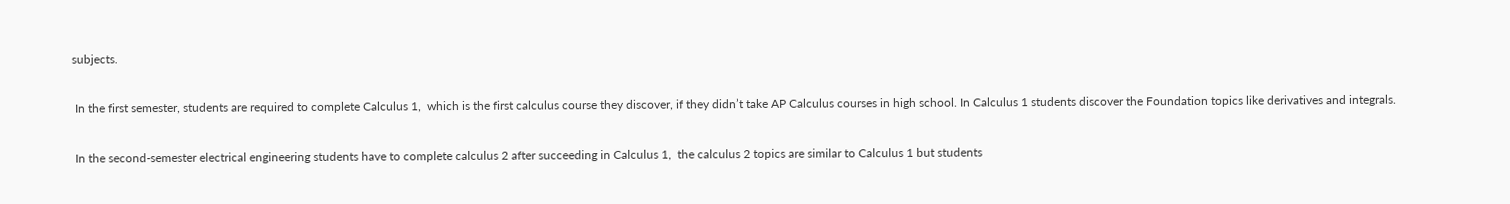subjects.

 In the first semester, students are required to complete Calculus 1,  which is the first calculus course they discover, if they didn’t take AP Calculus courses in high school. In Calculus 1 students discover the Foundation topics like derivatives and integrals.

 In the second-semester electrical engineering students have to complete calculus 2 after succeeding in Calculus 1,  the calculus 2 topics are similar to Calculus 1 but students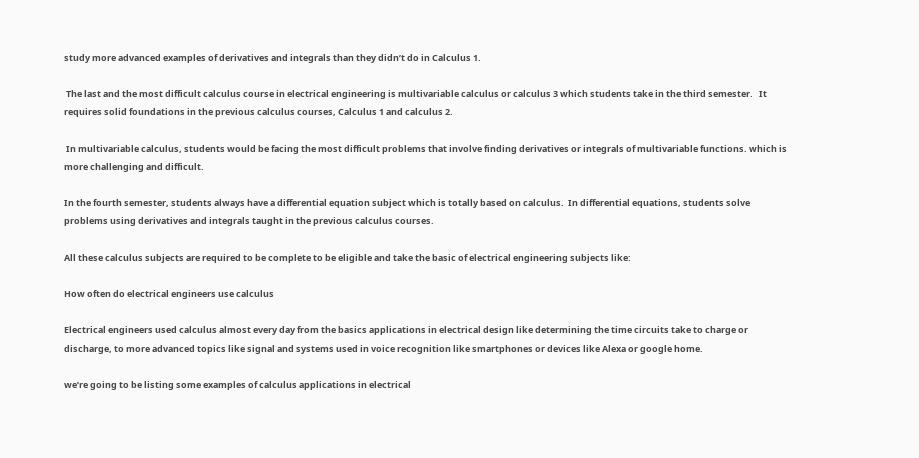study more advanced examples of derivatives and integrals than they didn’t do in Calculus 1.

 The last and the most difficult calculus course in electrical engineering is multivariable calculus or calculus 3 which students take in the third semester.   It requires solid foundations in the previous calculus courses, Calculus 1 and calculus 2.

 In multivariable calculus, students would be facing the most difficult problems that involve finding derivatives or integrals of multivariable functions. which is more challenging and difficult.

In the fourth semester, students always have a differential equation subject which is totally based on calculus.  In differential equations, students solve problems using derivatives and integrals taught in the previous calculus courses.

All these calculus subjects are required to be complete to be eligible and take the basic of electrical engineering subjects like:

How often do electrical engineers use calculus

Electrical engineers used calculus almost every day from the basics applications in electrical design like determining the time circuits take to charge or discharge, to more advanced topics like signal and systems used in voice recognition like smartphones or devices like Alexa or google home.

we’re going to be listing some examples of calculus applications in electrical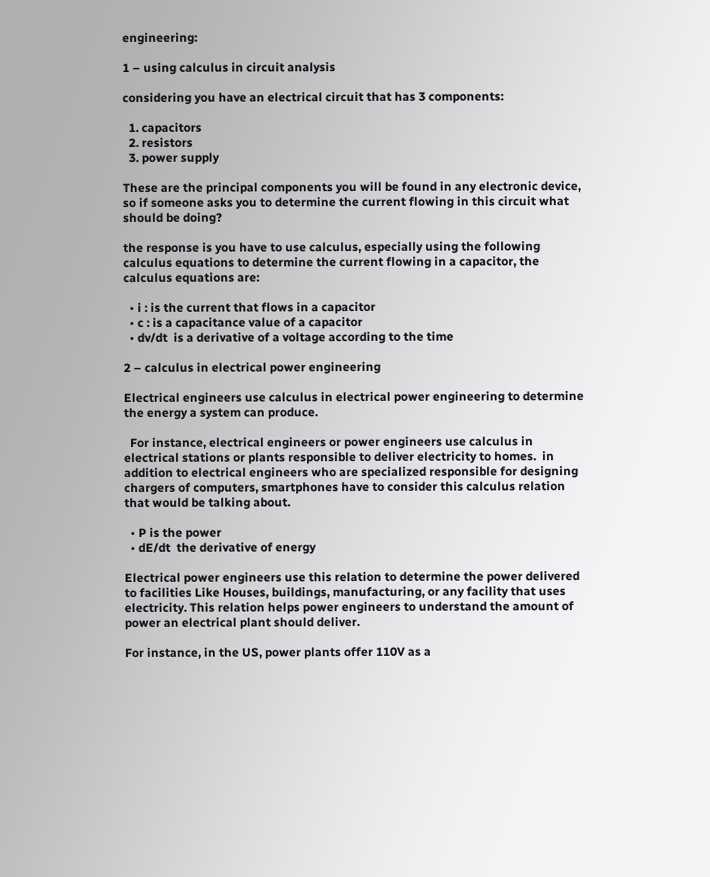engineering:

1 – using calculus in circuit analysis

considering you have an electrical circuit that has 3 components:

  1. capacitors
  2. resistors
  3. power supply

These are the principal components you will be found in any electronic device, so if someone asks you to determine the current flowing in this circuit what should be doing?

the response is you have to use calculus, especially using the following calculus equations to determine the current flowing in a capacitor, the calculus equations are:

  • i : is the current that flows in a capacitor
  • c : is a capacitance value of a capacitor
  • dv/dt  is a derivative of a voltage according to the time

2 – calculus in electrical power engineering

Electrical engineers use calculus in electrical power engineering to determine the energy a system can produce.

  For instance, electrical engineers or power engineers use calculus in electrical stations or plants responsible to deliver electricity to homes.  in addition to electrical engineers who are specialized responsible for designing chargers of computers, smartphones have to consider this calculus relation that would be talking about.

  • P is the power
  • dE/dt  the derivative of energy

Electrical power engineers use this relation to determine the power delivered to facilities Like Houses, buildings, manufacturing, or any facility that uses electricity. This relation helps power engineers to understand the amount of power an electrical plant should deliver.

For instance, in the US, power plants offer 110V as a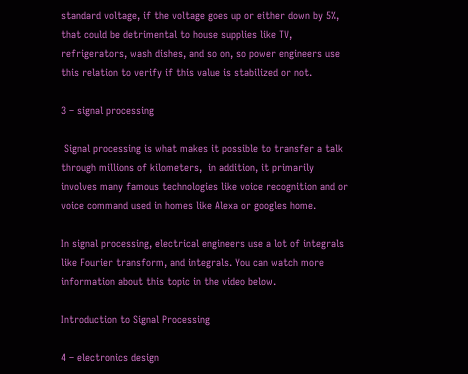standard voltage, if the voltage goes up or either down by 5%, that could be detrimental to house supplies like TV, refrigerators, wash dishes, and so on, so power engineers use this relation to verify if this value is stabilized or not.

3 – signal processing

 Signal processing is what makes it possible to transfer a talk through millions of kilometers,  in addition, it primarily involves many famous technologies like voice recognition and or voice command used in homes like Alexa or googles home.

In signal processing, electrical engineers use a lot of integrals like Fourier transform, and integrals. You can watch more information about this topic in the video below.

Introduction to Signal Processing

4 – electronics design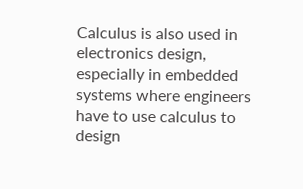Calculus is also used in electronics design, especially in embedded systems where engineers have to use calculus to design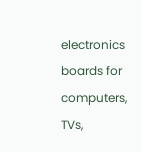electronics boards for computers, TVs,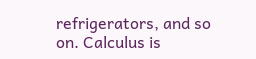refrigerators, and so on. Calculus is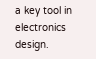a key tool in electronics design.